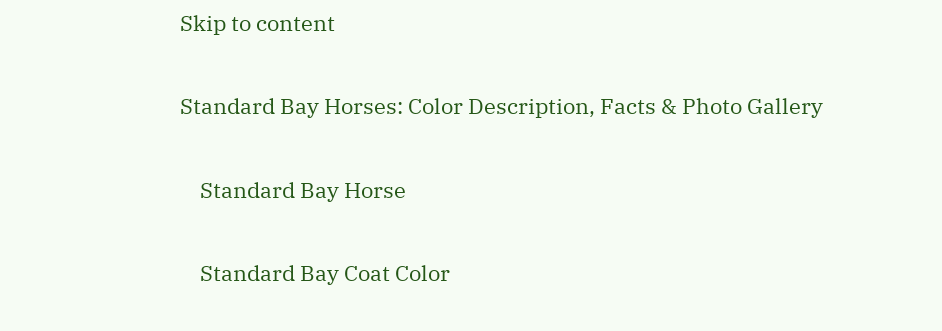Skip to content

Standard Bay Horses: Color Description, Facts & Photo Gallery

    Standard Bay Horse

    Standard Bay Coat Color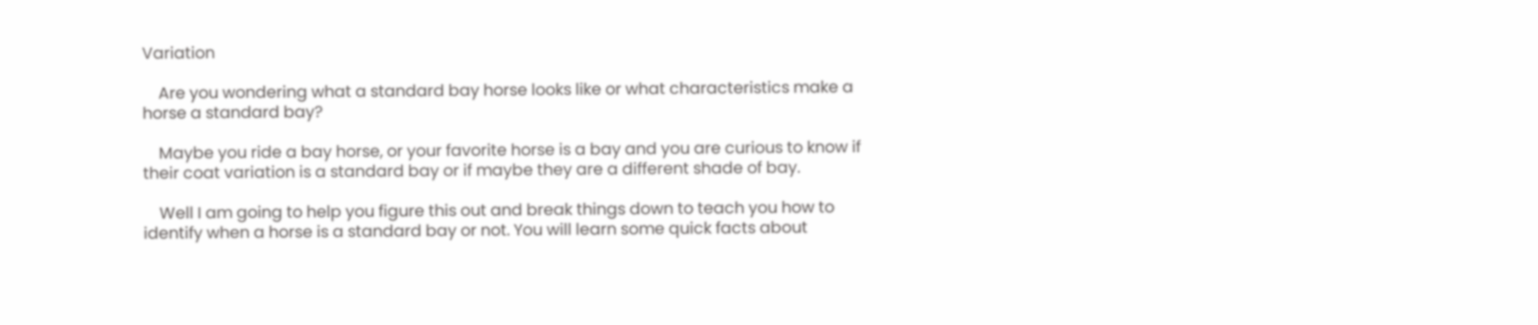Variation

    Are you wondering what a standard bay horse looks like or what characteristics make a horse a standard bay?

    Maybe you ride a bay horse, or your favorite horse is a bay and you are curious to know if their coat variation is a standard bay or if maybe they are a different shade of bay.

    Well I am going to help you figure this out and break things down to teach you how to identify when a horse is a standard bay or not. You will learn some quick facts about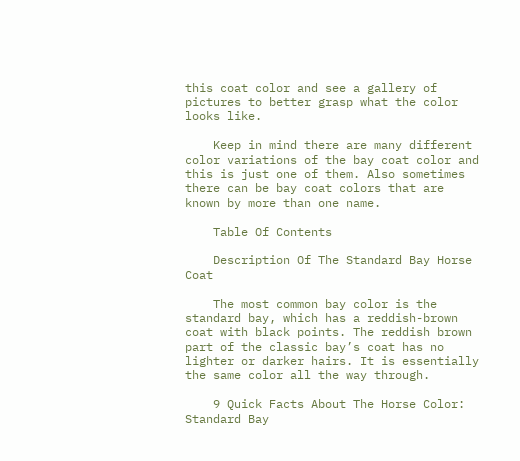this coat color and see a gallery of pictures to better grasp what the color looks like.

    Keep in mind there are many different color variations of the bay coat color and this is just one of them. Also sometimes there can be bay coat colors that are known by more than one name.

    Table Of Contents

    Description Of The Standard Bay Horse Coat

    The most common bay color is the standard bay, which has a reddish-brown coat with black points. The reddish brown part of the classic bay’s coat has no lighter or darker hairs. It is essentially the same color all the way through.

    9 Quick Facts About The Horse Color: Standard Bay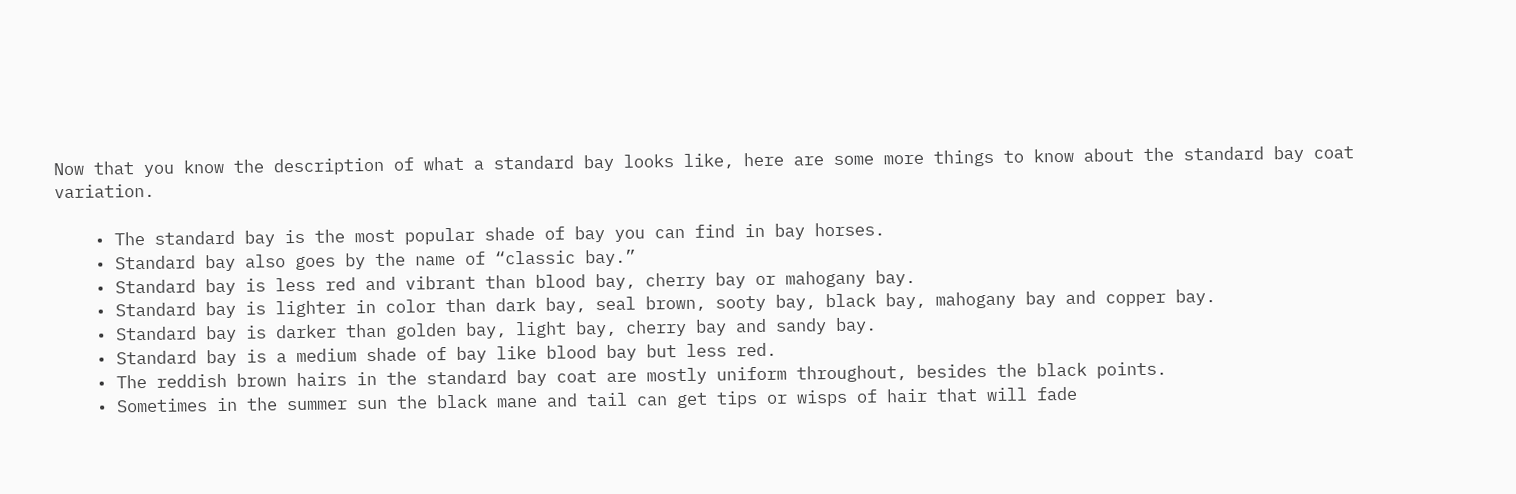Now that you know the description of what a standard bay looks like, here are some more things to know about the standard bay coat variation.

    • The standard bay is the most popular shade of bay you can find in bay horses.
    • Standard bay also goes by the name of “classic bay.”
    • Standard bay is less red and vibrant than blood bay, cherry bay or mahogany bay.
    • Standard bay is lighter in color than dark bay, seal brown, sooty bay, black bay, mahogany bay and copper bay.
    • Standard bay is darker than golden bay, light bay, cherry bay and sandy bay.
    • Standard bay is a medium shade of bay like blood bay but less red.
    • The reddish brown hairs in the standard bay coat are mostly uniform throughout, besides the black points.
    • Sometimes in the summer sun the black mane and tail can get tips or wisps of hair that will fade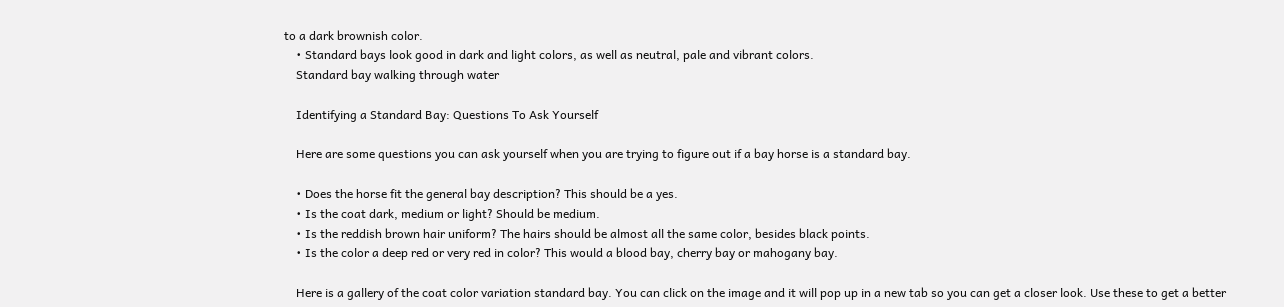to a dark brownish color.
    • Standard bays look good in dark and light colors, as well as neutral, pale and vibrant colors.
    Standard bay walking through water

    Identifying a Standard Bay: Questions To Ask Yourself

    Here are some questions you can ask yourself when you are trying to figure out if a bay horse is a standard bay.

    • Does the horse fit the general bay description? This should be a yes.
    • Is the coat dark, medium or light? Should be medium.
    • Is the reddish brown hair uniform? The hairs should be almost all the same color, besides black points.
    • Is the color a deep red or very red in color? This would a blood bay, cherry bay or mahogany bay.

    Here is a gallery of the coat color variation standard bay. You can click on the image and it will pop up in a new tab so you can get a closer look. Use these to get a better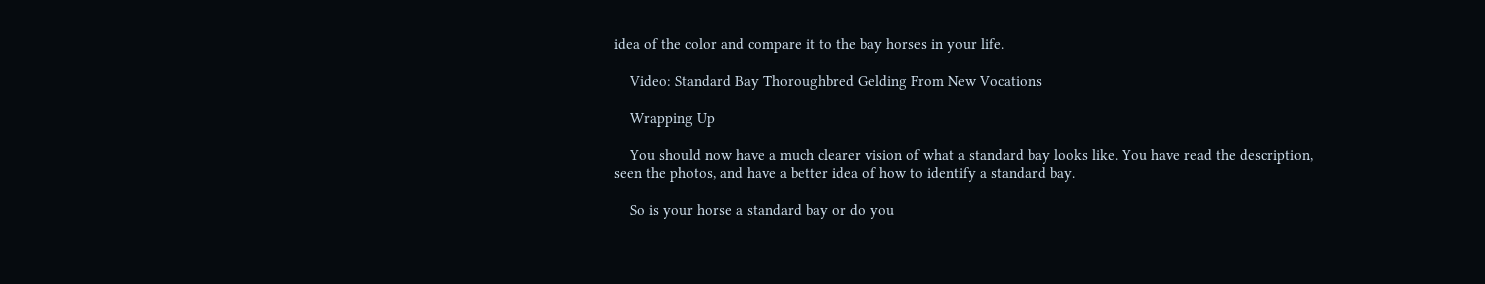idea of the color and compare it to the bay horses in your life.

    Video: Standard Bay Thoroughbred Gelding From New Vocations

    Wrapping Up

    You should now have a much clearer vision of what a standard bay looks like. You have read the description, seen the photos, and have a better idea of how to identify a standard bay.

    So is your horse a standard bay or do you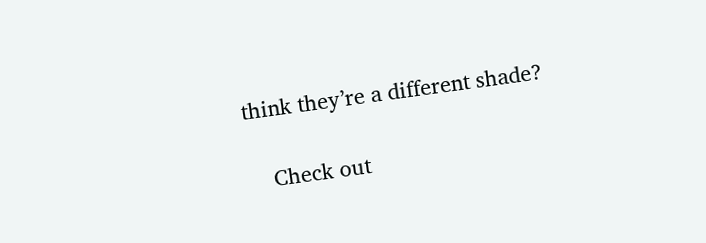think they’re a different shade?

    Check out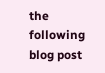the following blog post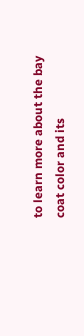to learn more about the bay coat color and its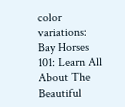color variations: Bay Horses 101: Learn All About The Beautiful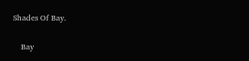Shades Of Bay.

    Bay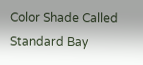Color Shade Called Standard Bay